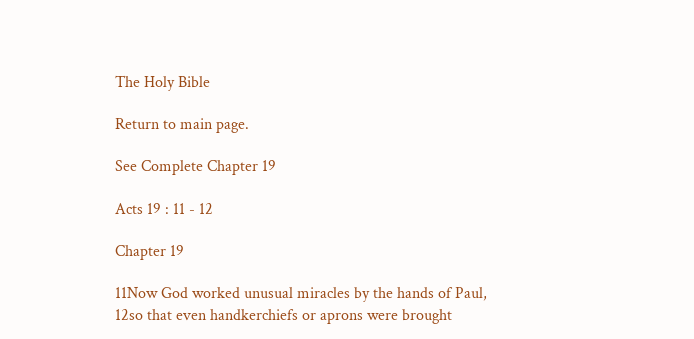The Holy Bible

Return to main page.

See Complete Chapter 19

Acts 19 : 11 - 12

Chapter 19

11Now God worked unusual miracles by the hands of Paul,
12so that even handkerchiefs or aprons were brought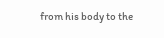from his body to the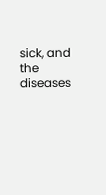sick, and the diseases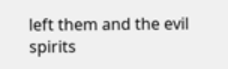left them and the evil spirits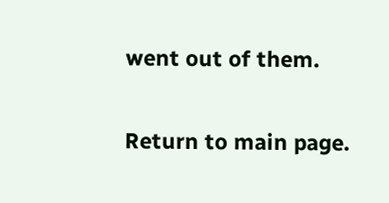went out of them.

Return to main page.